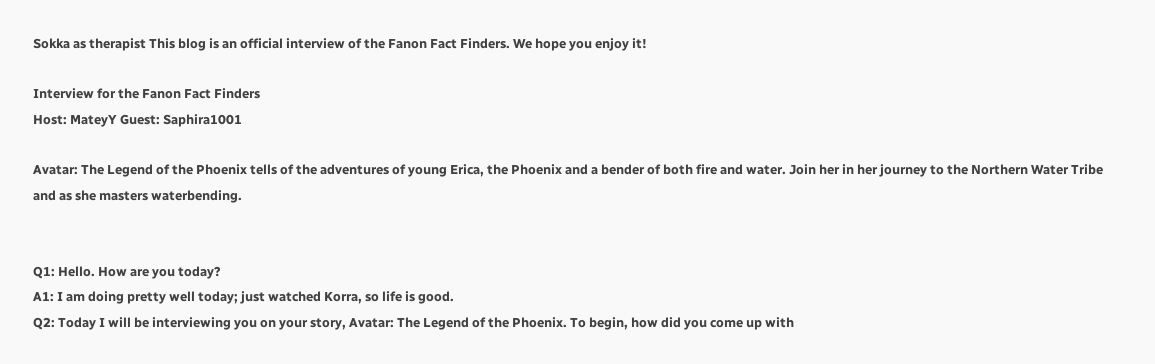Sokka as therapist This blog is an official interview of the Fanon Fact Finders. We hope you enjoy it!

Interview for the Fanon Fact Finders
Host: MateyY Guest: Saphira1001

Avatar: The Legend of the Phoenix tells of the adventures of young Erica, the Phoenix and a bender of both fire and water. Join her in her journey to the Northern Water Tribe and as she masters waterbending.


Q1: Hello. How are you today?
A1: I am doing pretty well today; just watched Korra, so life is good.
Q2: Today I will be interviewing you on your story, Avatar: The Legend of the Phoenix. To begin, how did you come up with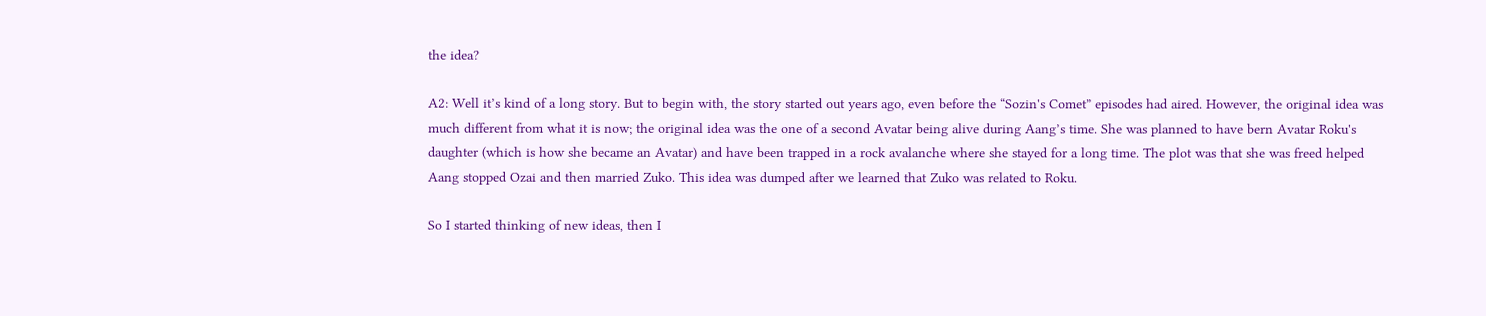the idea?

A2: Well it’s kind of a long story. But to begin with, the story started out years ago, even before the “Sozin's Comet” episodes had aired. However, the original idea was much different from what it is now; the original idea was the one of a second Avatar being alive during Aang’s time. She was planned to have bern Avatar Roku's daughter (which is how she became an Avatar) and have been trapped in a rock avalanche where she stayed for a long time. The plot was that she was freed helped Aang stopped Ozai and then married Zuko. This idea was dumped after we learned that Zuko was related to Roku.

So I started thinking of new ideas, then I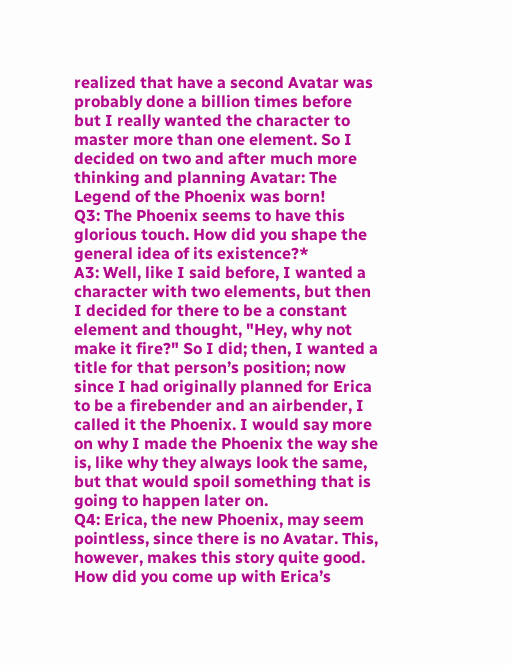realized that have a second Avatar was probably done a billion times before but I really wanted the character to master more than one element. So I decided on two and after much more thinking and planning Avatar: The Legend of the Phoenix was born!
Q3: The Phoenix seems to have this glorious touch. How did you shape the general idea of its existence?*
A3: Well, like I said before, I wanted a character with two elements, but then I decided for there to be a constant element and thought, "Hey, why not make it fire?" So I did; then, I wanted a title for that person’s position; now since I had originally planned for Erica to be a firebender and an airbender, I called it the Phoenix. I would say more on why I made the Phoenix the way she is, like why they always look the same, but that would spoil something that is going to happen later on.
Q4: Erica, the new Phoenix, may seem pointless, since there is no Avatar. This, however, makes this story quite good. How did you come up with Erica’s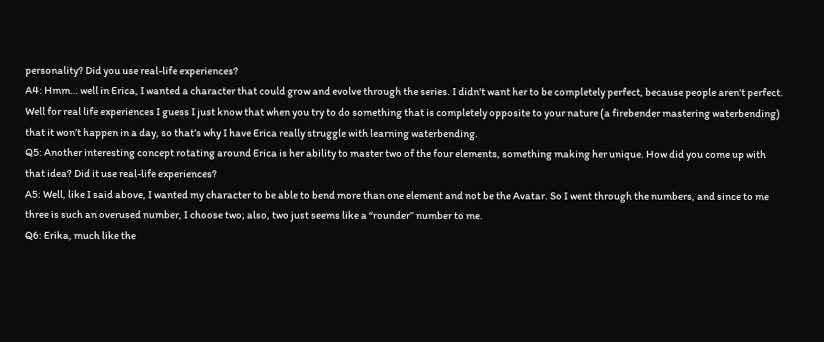personality? Did you use real-life experiences?
A4: Hmm… well in Erica, I wanted a character that could grow and evolve through the series. I didn't want her to be completely perfect, because people aren't perfect. Well for real life experiences I guess I just know that when you try to do something that is completely opposite to your nature (a firebender mastering waterbending) that it won’t happen in a day, so that’s why I have Erica really struggle with learning waterbending.
Q5: Another interesting concept rotating around Erica is her ability to master two of the four elements, something making her unique. How did you come up with that idea? Did it use real-life experiences?
A5: Well, like I said above, I wanted my character to be able to bend more than one element and not be the Avatar. So I went through the numbers, and since to me three is such an overused number, I choose two; also, two just seems like a “rounder” number to me.
Q6: Erika, much like the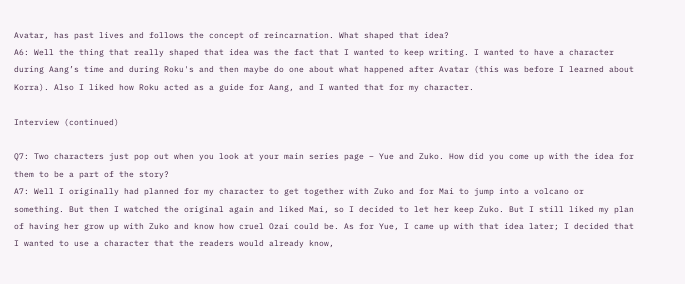Avatar, has past lives and follows the concept of reincarnation. What shaped that idea?
A6: Well the thing that really shaped that idea was the fact that I wanted to keep writing. I wanted to have a character during Aang’s time and during Roku's and then maybe do one about what happened after Avatar (this was before I learned about Korra). Also I liked how Roku acted as a guide for Aang, and I wanted that for my character.

Interview (continued)

Q7: Two characters just pop out when you look at your main series page – Yue and Zuko. How did you come up with the idea for them to be a part of the story?
A7: Well I originally had planned for my character to get together with Zuko and for Mai to jump into a volcano or something. But then I watched the original again and liked Mai, so I decided to let her keep Zuko. But I still liked my plan of having her grow up with Zuko and know how cruel Ozai could be. As for Yue, I came up with that idea later; I decided that I wanted to use a character that the readers would already know,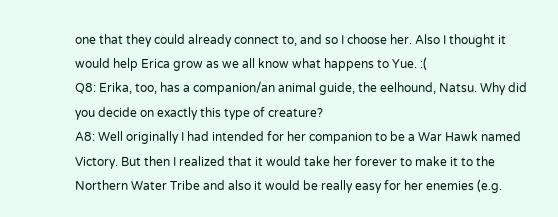one that they could already connect to, and so I choose her. Also I thought it would help Erica grow as we all know what happens to Yue. :(
Q8: Erika, too, has a companion/an animal guide, the eelhound, Natsu. Why did you decide on exactly this type of creature?
A8: Well originally I had intended for her companion to be a War Hawk named Victory. But then I realized that it would take her forever to make it to the Northern Water Tribe and also it would be really easy for her enemies (e.g.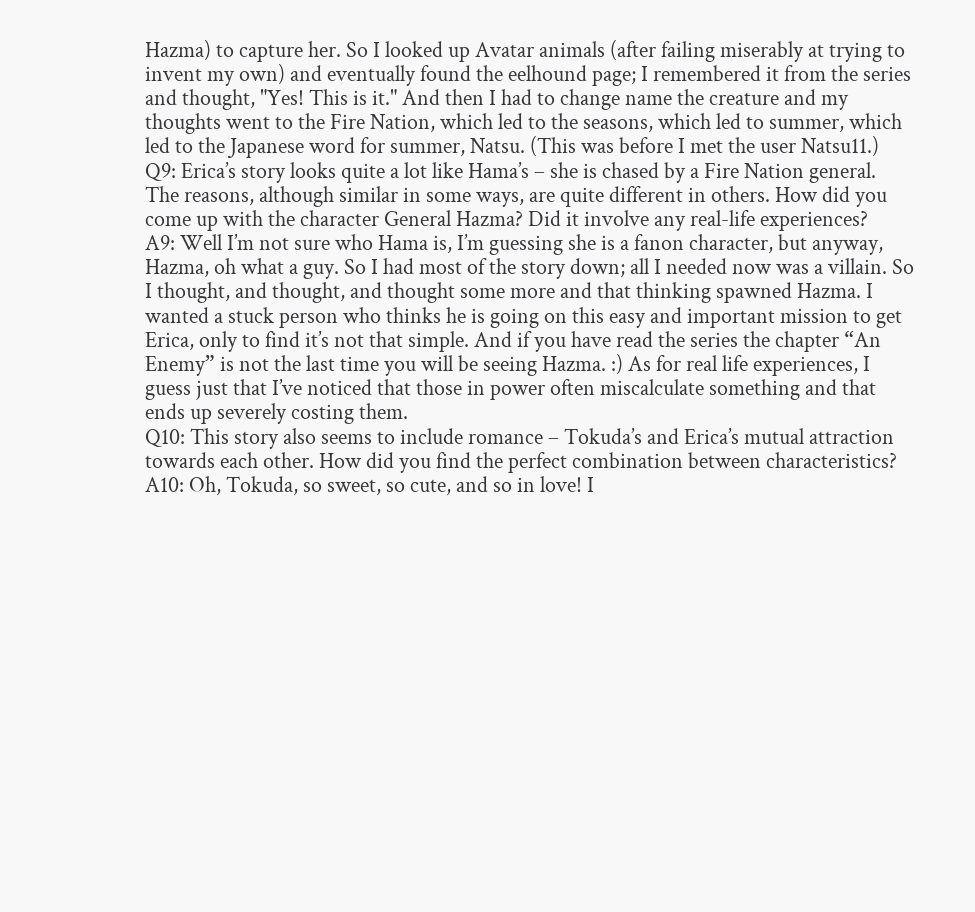Hazma) to capture her. So I looked up Avatar animals (after failing miserably at trying to invent my own) and eventually found the eelhound page; I remembered it from the series and thought, "Yes! This is it." And then I had to change name the creature and my thoughts went to the Fire Nation, which led to the seasons, which led to summer, which led to the Japanese word for summer, Natsu. (This was before I met the user Natsu11.)
Q9: Erica’s story looks quite a lot like Hama’s – she is chased by a Fire Nation general. The reasons, although similar in some ways, are quite different in others. How did you come up with the character General Hazma? Did it involve any real-life experiences?
A9: Well I’m not sure who Hama is, I’m guessing she is a fanon character, but anyway, Hazma, oh what a guy. So I had most of the story down; all I needed now was a villain. So I thought, and thought, and thought some more and that thinking spawned Hazma. I wanted a stuck person who thinks he is going on this easy and important mission to get Erica, only to find it’s not that simple. And if you have read the series the chapter “An Enemy” is not the last time you will be seeing Hazma. :) As for real life experiences, I guess just that I’ve noticed that those in power often miscalculate something and that ends up severely costing them.
Q10: This story also seems to include romance – Tokuda’s and Erica’s mutual attraction towards each other. How did you find the perfect combination between characteristics?
A10: Oh, Tokuda, so sweet, so cute, and so in love! I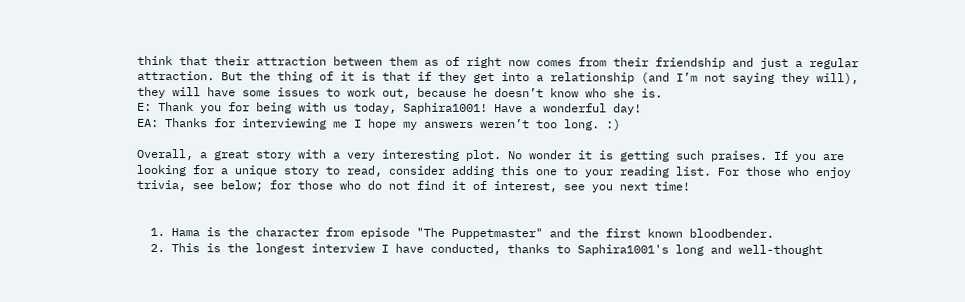think that their attraction between them as of right now comes from their friendship and just a regular attraction. But the thing of it is that if they get into a relationship (and I’m not saying they will), they will have some issues to work out, because he doesn’t know who she is.
E: Thank you for being with us today, Saphira1001! Have a wonderful day!
EA: Thanks for interviewing me I hope my answers weren’t too long. :)

Overall, a great story with a very interesting plot. No wonder it is getting such praises. If you are looking for a unique story to read, consider adding this one to your reading list. For those who enjoy trivia, see below; for those who do not find it of interest, see you next time!


  1. Hama is the character from episode "The Puppetmaster" and the first known bloodbender.
  2. This is the longest interview I have conducted, thanks to Saphira1001's long and well-thought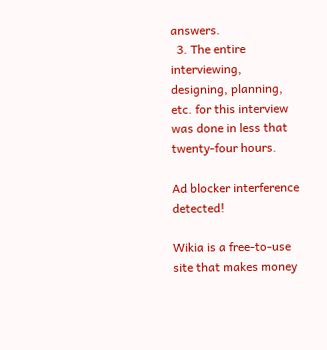answers.
  3. The entire interviewing, designing, planning, etc. for this interview was done in less that twenty-four hours.

Ad blocker interference detected!

Wikia is a free-to-use site that makes money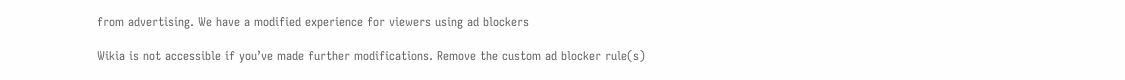from advertising. We have a modified experience for viewers using ad blockers

Wikia is not accessible if you’ve made further modifications. Remove the custom ad blocker rule(s)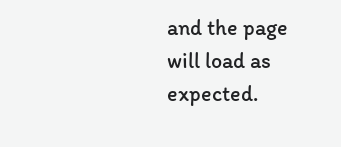and the page will load as expected.